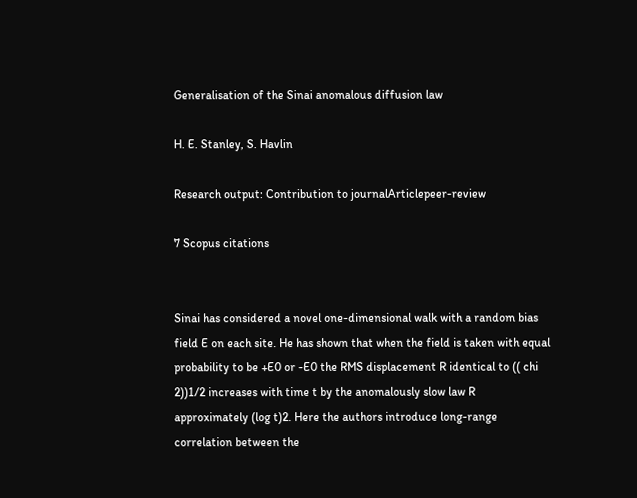Generalisation of the Sinai anomalous diffusion law

H. E. Stanley, S. Havlin

Research output: Contribution to journalArticlepeer-review

7 Scopus citations


Sinai has considered a novel one-dimensional walk with a random bias field E on each site. He has shown that when the field is taken with equal probability to be +E0 or -E0 the RMS displacement R identical to (( chi 2))1/2 increases with time t by the anomalously slow law R approximately (log t)2. Here the authors introduce long-range correlation between the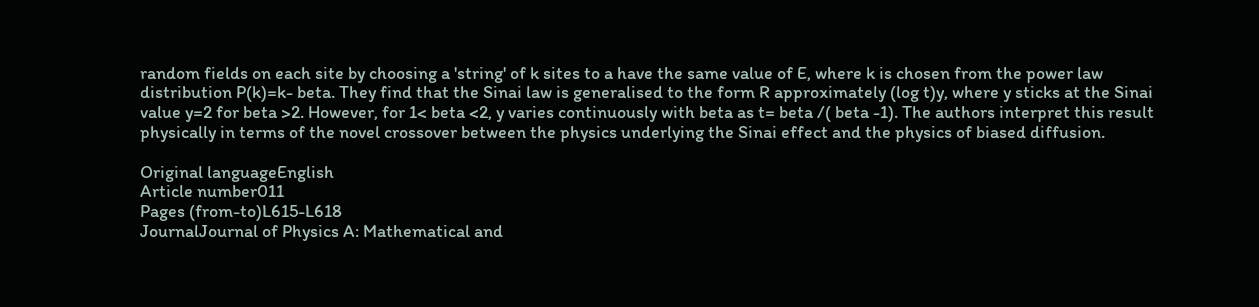random fields on each site by choosing a 'string' of k sites to a have the same value of E, where k is chosen from the power law distribution P(k)=k- beta. They find that the Sinai law is generalised to the form R approximately (log t)y, where y sticks at the Sinai value y=2 for beta >2. However, for 1< beta <2, y varies continuously with beta as t= beta /( beta -1). The authors interpret this result physically in terms of the novel crossover between the physics underlying the Sinai effect and the physics of biased diffusion.

Original languageEnglish
Article number011
Pages (from-to)L615-L618
JournalJournal of Physics A: Mathematical and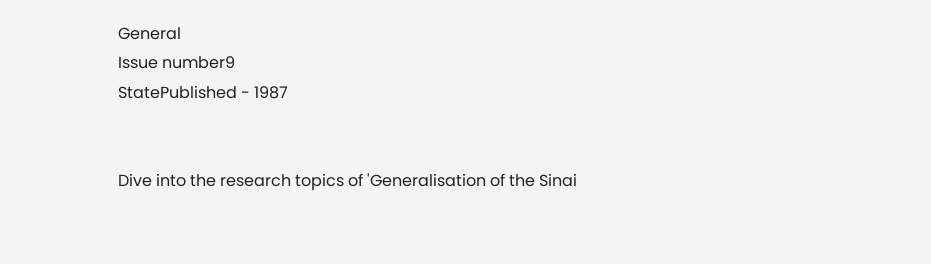General
Issue number9
StatePublished - 1987


Dive into the research topics of 'Generalisation of the Sinai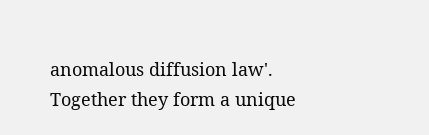anomalous diffusion law'. Together they form a unique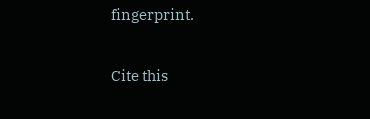fingerprint.

Cite this